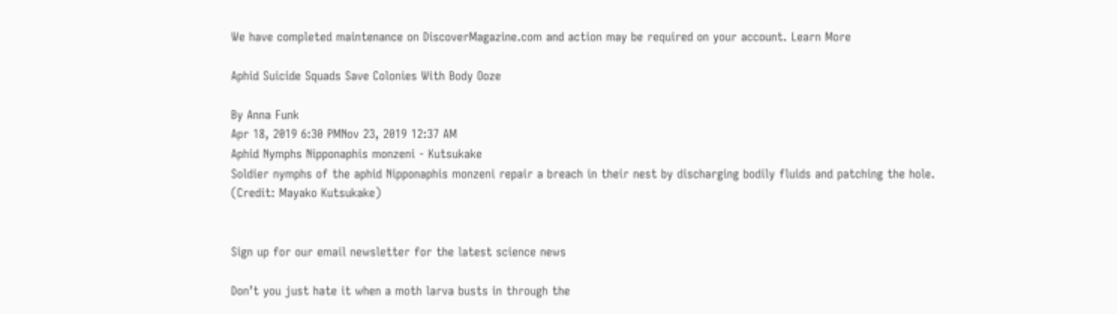We have completed maintenance on DiscoverMagazine.com and action may be required on your account. Learn More

Aphid Suicide Squads Save Colonies With Body Ooze

By Anna Funk
Apr 18, 2019 6:30 PMNov 23, 2019 12:37 AM
Aphid Nymphs Nipponaphis monzeni - Kutsukake
Soldier nymphs of the aphid Nipponaphis monzeni repair a breach in their nest by discharging bodily fluids and patching the hole. (Credit: Mayako Kutsukake)


Sign up for our email newsletter for the latest science news

Don’t you just hate it when a moth larva busts in through the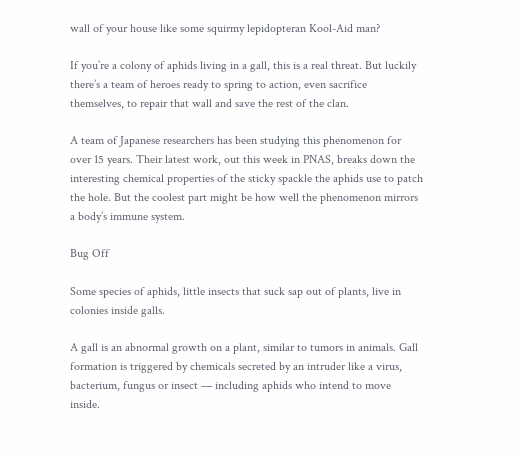wall of your house like some squirmy lepidopteran Kool-Aid man?

If you’re a colony of aphids living in a gall, this is a real threat. But luckily there’s a team of heroes ready to spring to action, even sacrifice themselves, to repair that wall and save the rest of the clan.

A team of Japanese researchers has been studying this phenomenon for over 15 years. Their latest work, out this week in PNAS, breaks down the interesting chemical properties of the sticky spackle the aphids use to patch the hole. But the coolest part might be how well the phenomenon mirrors a body’s immune system.

Bug Off

Some species of aphids, little insects that suck sap out of plants, live in colonies inside galls.

A gall is an abnormal growth on a plant, similar to tumors in animals. Gall formation is triggered by chemicals secreted by an intruder like a virus, bacterium, fungus or insect — including aphids who intend to move inside.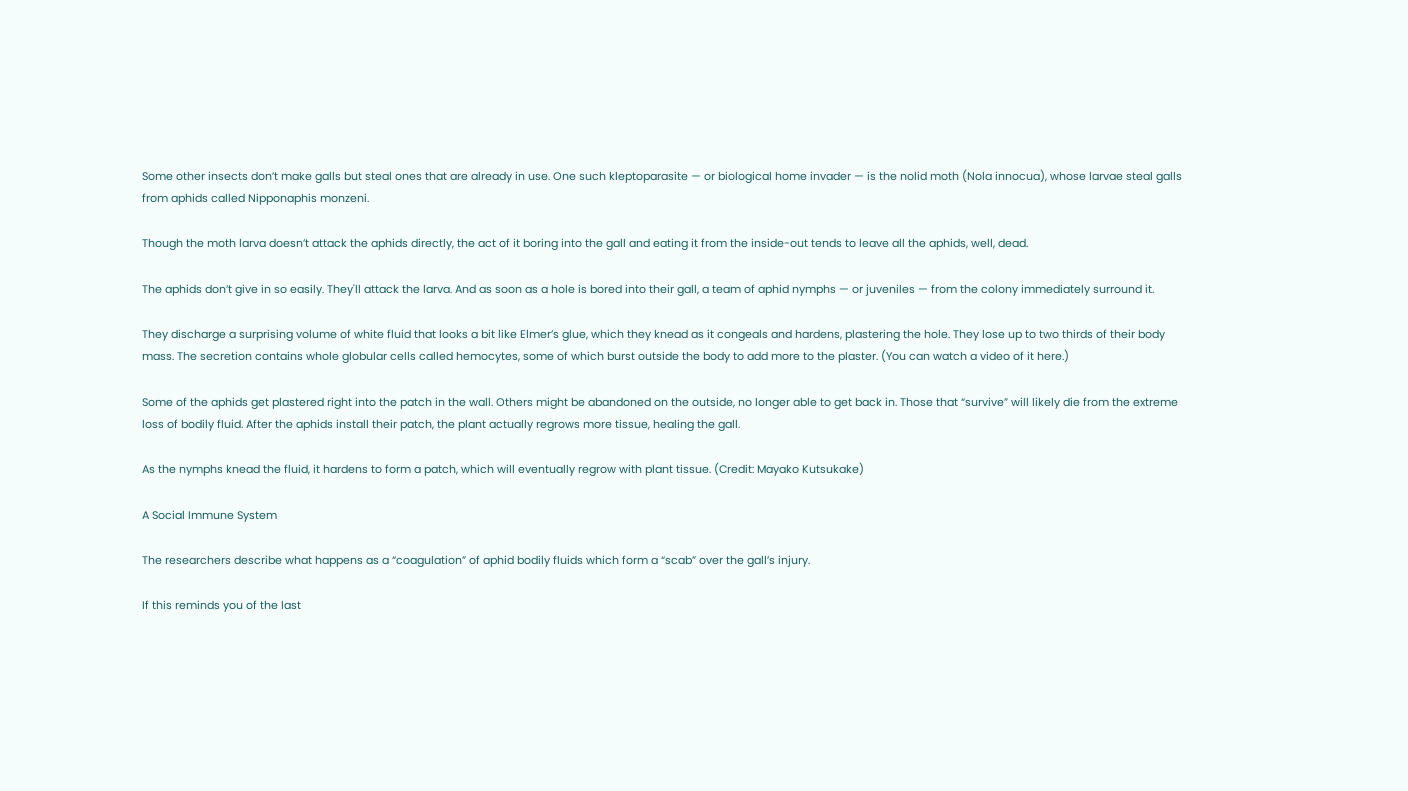Some other insects don’t make galls but steal ones that are already in use. One such kleptoparasite — or biological home invader — is the nolid moth (Nola innocua), whose larvae steal galls from aphids called Nipponaphis monzeni.

Though the moth larva doesn’t attack the aphids directly, the act of it boring into the gall and eating it from the inside-out tends to leave all the aphids, well, dead.

The aphids don’t give in so easily. They'll attack the larva. And as soon as a hole is bored into their gall, a team of aphid nymphs — or juveniles — from the colony immediately surround it.

They discharge a surprising volume of white fluid that looks a bit like Elmer’s glue, which they knead as it congeals and hardens, plastering the hole. They lose up to two thirds of their body mass. The secretion contains whole globular cells called hemocytes, some of which burst outside the body to add more to the plaster. (You can watch a video of it here.)

Some of the aphids get plastered right into the patch in the wall. Others might be abandoned on the outside, no longer able to get back in. Those that “survive” will likely die from the extreme loss of bodily fluid. After the aphids install their patch, the plant actually regrows more tissue, healing the gall.

As the nymphs knead the fluid, it hardens to form a patch, which will eventually regrow with plant tissue. (Credit: Mayako Kutsukake)

A Social Immune System

The researchers describe what happens as a “coagulation” of aphid bodily fluids which form a “scab” over the gall’s injury.

If this reminds you of the last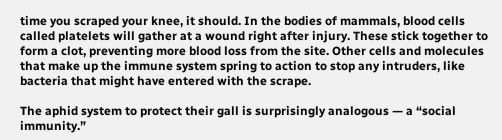time you scraped your knee, it should. In the bodies of mammals, blood cells called platelets will gather at a wound right after injury. These stick together to form a clot, preventing more blood loss from the site. Other cells and molecules that make up the immune system spring to action to stop any intruders, like bacteria that might have entered with the scrape.

The aphid system to protect their gall is surprisingly analogous — a “social immunity.”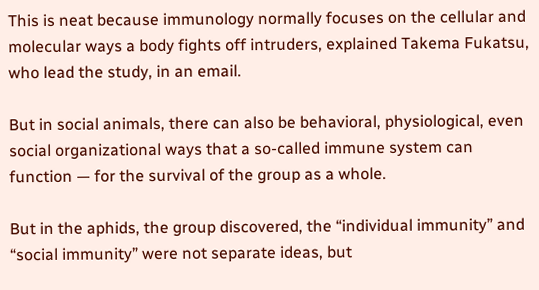This is neat because immunology normally focuses on the cellular and molecular ways a body fights off intruders, explained Takema Fukatsu, who lead the study, in an email.

But in social animals, there can also be behavioral, physiological, even social organizational ways that a so-called immune system can function — for the survival of the group as a whole.

But in the aphids, the group discovered, the “individual immunity” and “social immunity” were not separate ideas, but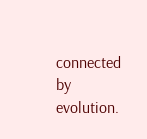connected by evolution.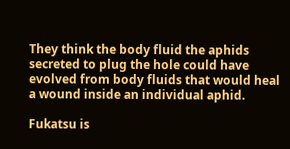They think the body fluid the aphids secreted to plug the hole could have evolved from body fluids that would heal a wound inside an individual aphid.

Fukatsu is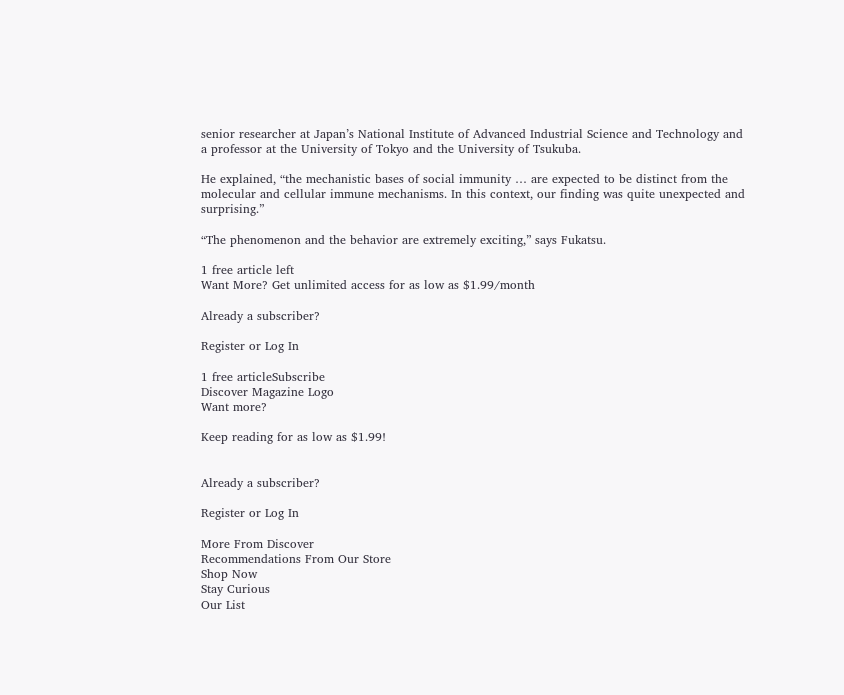senior researcher at Japan’s National Institute of Advanced Industrial Science and Technology and a professor at the University of Tokyo and the University of Tsukuba.

He explained, “the mechanistic bases of social immunity … are expected to be distinct from the molecular and cellular immune mechanisms. In this context, our finding was quite unexpected and surprising.”

“The phenomenon and the behavior are extremely exciting,” says Fukatsu.

1 free article left
Want More? Get unlimited access for as low as $1.99/month

Already a subscriber?

Register or Log In

1 free articleSubscribe
Discover Magazine Logo
Want more?

Keep reading for as low as $1.99!


Already a subscriber?

Register or Log In

More From Discover
Recommendations From Our Store
Shop Now
Stay Curious
Our List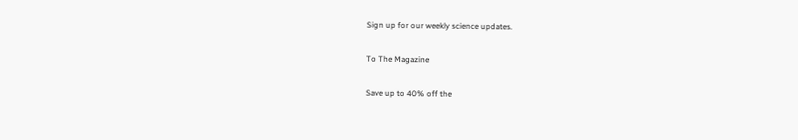Sign up for our weekly science updates.

To The Magazine

Save up to 40% off the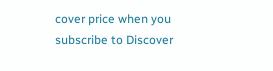cover price when you subscribe to Discover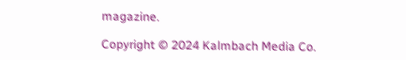magazine.

Copyright © 2024 Kalmbach Media Co.